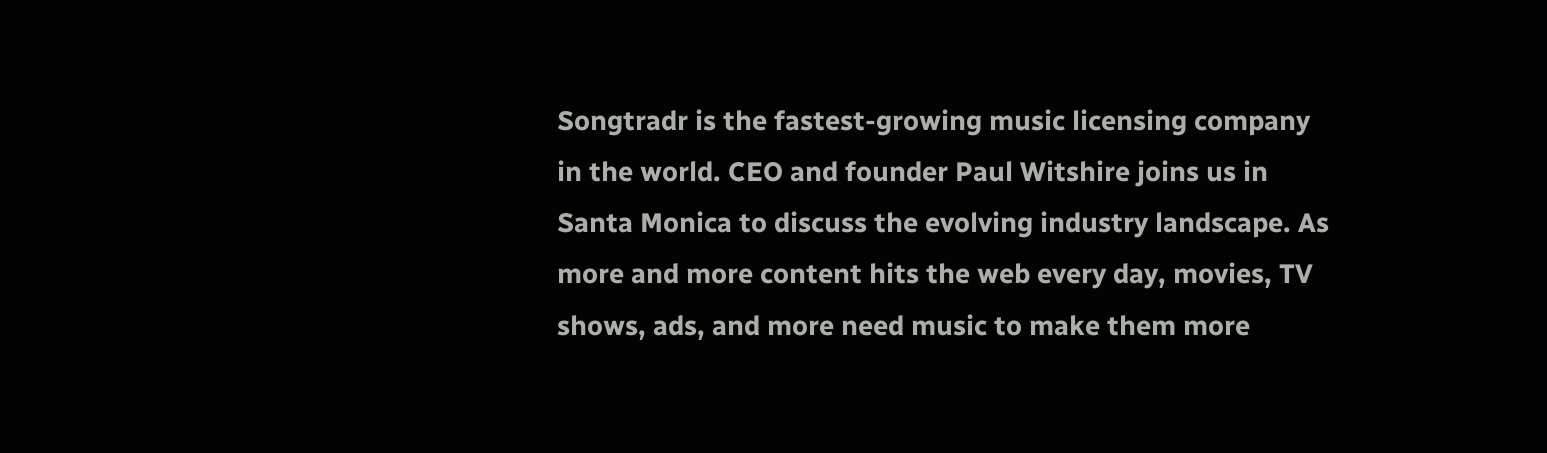Songtradr is the fastest-growing music licensing company in the world. CEO and founder Paul Witshire joins us in Santa Monica to discuss the evolving industry landscape. As more and more content hits the web every day, movies, TV shows, ads, and more need music to make them more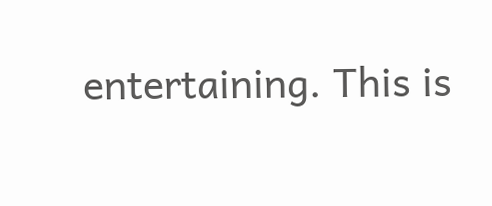entertaining. This is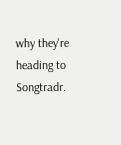why they're heading to Songtradr.